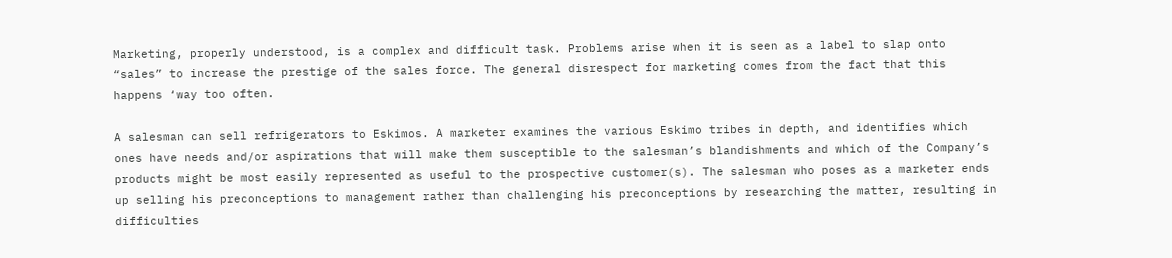Marketing, properly understood, is a complex and difficult task. Problems arise when it is seen as a label to slap onto “sales” to increase the prestige of the sales force. The general disrespect for marketing comes from the fact that this happens ‘way too often.

A salesman can sell refrigerators to Eskimos. A marketer examines the various Eskimo tribes in depth, and identifies which ones have needs and/or aspirations that will make them susceptible to the salesman’s blandishments and which of the Company’s products might be most easily represented as useful to the prospective customer(s). The salesman who poses as a marketer ends up selling his preconceptions to management rather than challenging his preconceptions by researching the matter, resulting in difficulties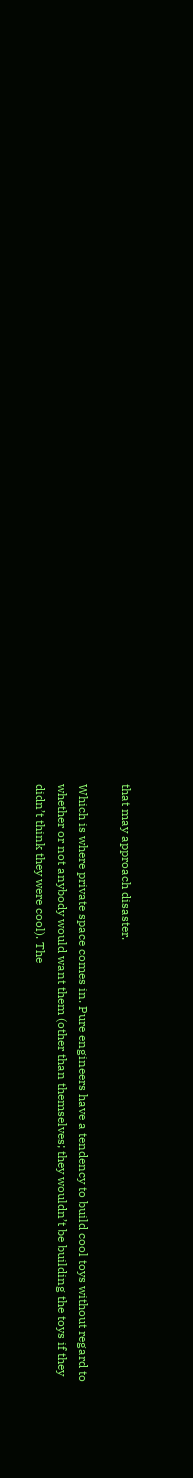that may approach disaster.

Which is where private space comes in. Pure engineers have a tendency to build cool toys without regard to whether or not anybody would want them (other than themselves; they wouldn’t be building the toys if they didn’t think they were cool). The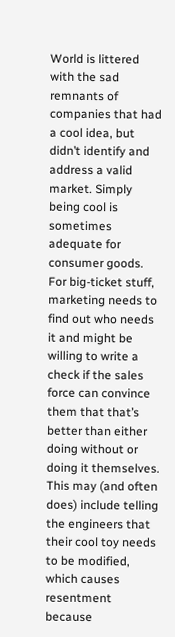World is littered with the sad remnants of companies that had a cool idea, but didn’t identify and address a valid market. Simply being cool is sometimes adequate for consumer goods. For big-ticket stuff, marketing needs to find out who needs it and might be willing to write a check if the sales force can convince them that that’s better than either doing without or doing it themselves. This may (and often does) include telling the engineers that their cool toy needs to be modified, which causes resentment because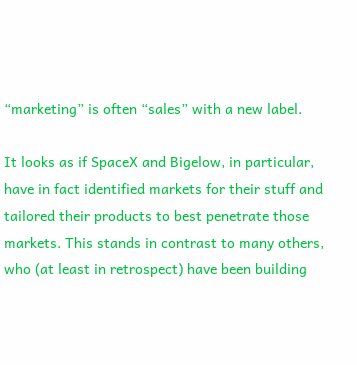“marketing” is often “sales” with a new label.

It looks as if SpaceX and Bigelow, in particular, have in fact identified markets for their stuff and tailored their products to best penetrate those markets. This stands in contrast to many others, who (at least in retrospect) have been building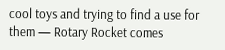cool toys and trying to find a use for them — Rotary Rocket comes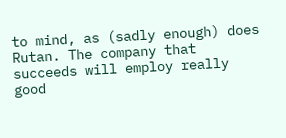to mind, as (sadly enough) does Rutan. The company that succeeds will employ really good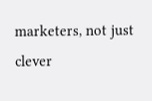marketers, not just clever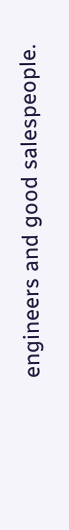engineers and good salespeople.